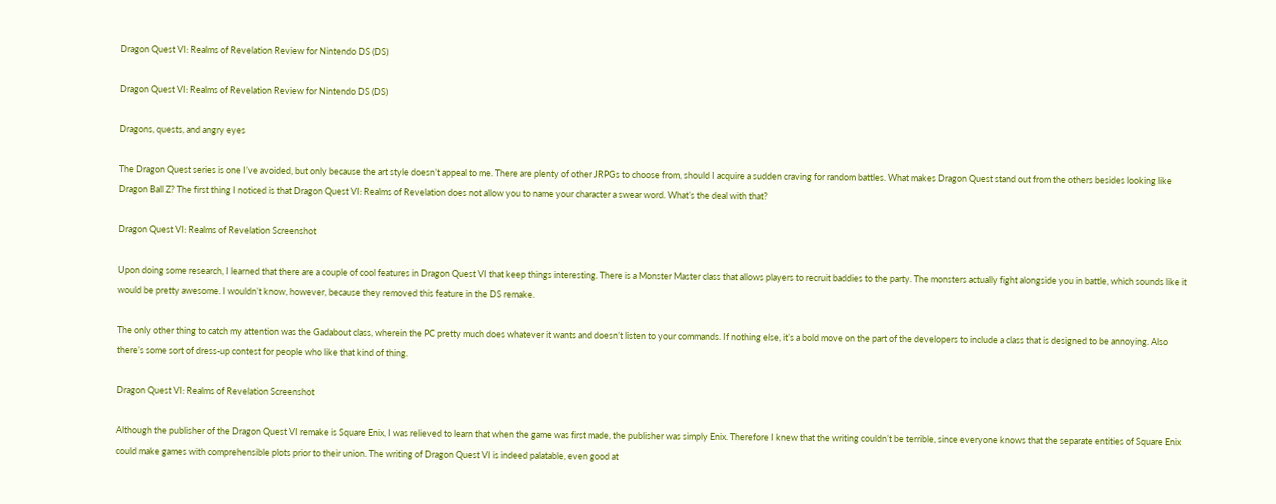Dragon Quest VI: Realms of Revelation Review for Nintendo DS (DS)

Dragon Quest VI: Realms of Revelation Review for Nintendo DS (DS)

Dragons, quests, and angry eyes

The Dragon Quest series is one I’ve avoided, but only because the art style doesn’t appeal to me. There are plenty of other JRPGs to choose from, should I acquire a sudden craving for random battles. What makes Dragon Quest stand out from the others besides looking like Dragon Ball Z? The first thing I noticed is that Dragon Quest VI: Realms of Revelation does not allow you to name your character a swear word. What’s the deal with that?

Dragon Quest VI: Realms of Revelation Screenshot

Upon doing some research, I learned that there are a couple of cool features in Dragon Quest VI that keep things interesting. There is a Monster Master class that allows players to recruit baddies to the party. The monsters actually fight alongside you in battle, which sounds like it would be pretty awesome. I wouldn’t know, however, because they removed this feature in the DS remake.

The only other thing to catch my attention was the Gadabout class, wherein the PC pretty much does whatever it wants and doesn’t listen to your commands. If nothing else, it’s a bold move on the part of the developers to include a class that is designed to be annoying. Also there’s some sort of dress-up contest for people who like that kind of thing.

Dragon Quest VI: Realms of Revelation Screenshot

Although the publisher of the Dragon Quest VI remake is Square Enix, I was relieved to learn that when the game was first made, the publisher was simply Enix. Therefore I knew that the writing couldn’t be terrible, since everyone knows that the separate entities of Square Enix could make games with comprehensible plots prior to their union. The writing of Dragon Quest VI is indeed palatable, even good at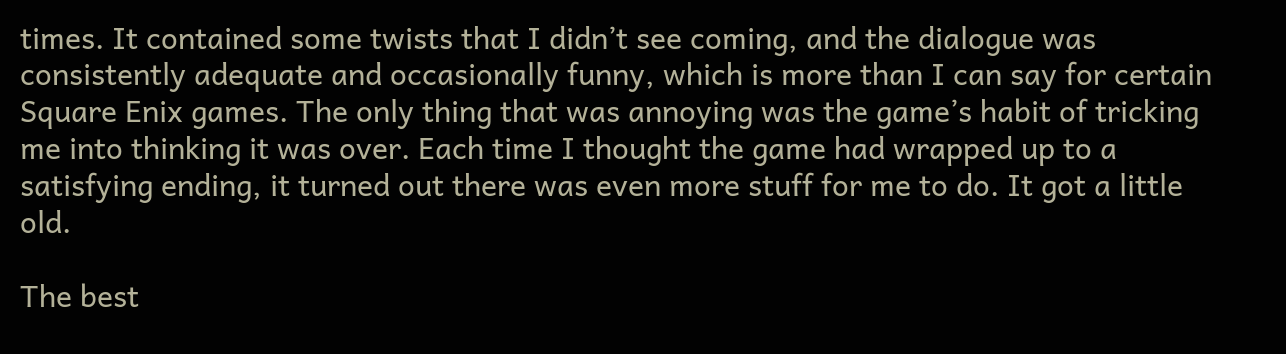times. It contained some twists that I didn’t see coming, and the dialogue was consistently adequate and occasionally funny, which is more than I can say for certain Square Enix games. The only thing that was annoying was the game’s habit of tricking me into thinking it was over. Each time I thought the game had wrapped up to a satisfying ending, it turned out there was even more stuff for me to do. It got a little old.

The best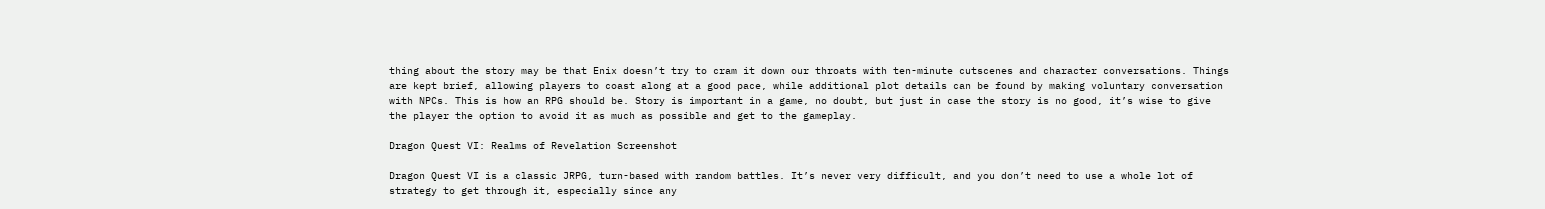thing about the story may be that Enix doesn’t try to cram it down our throats with ten-minute cutscenes and character conversations. Things are kept brief, allowing players to coast along at a good pace, while additional plot details can be found by making voluntary conversation with NPCs. This is how an RPG should be. Story is important in a game, no doubt, but just in case the story is no good, it’s wise to give the player the option to avoid it as much as possible and get to the gameplay.

Dragon Quest VI: Realms of Revelation Screenshot

Dragon Quest VI is a classic JRPG, turn-based with random battles. It’s never very difficult, and you don’t need to use a whole lot of strategy to get through it, especially since any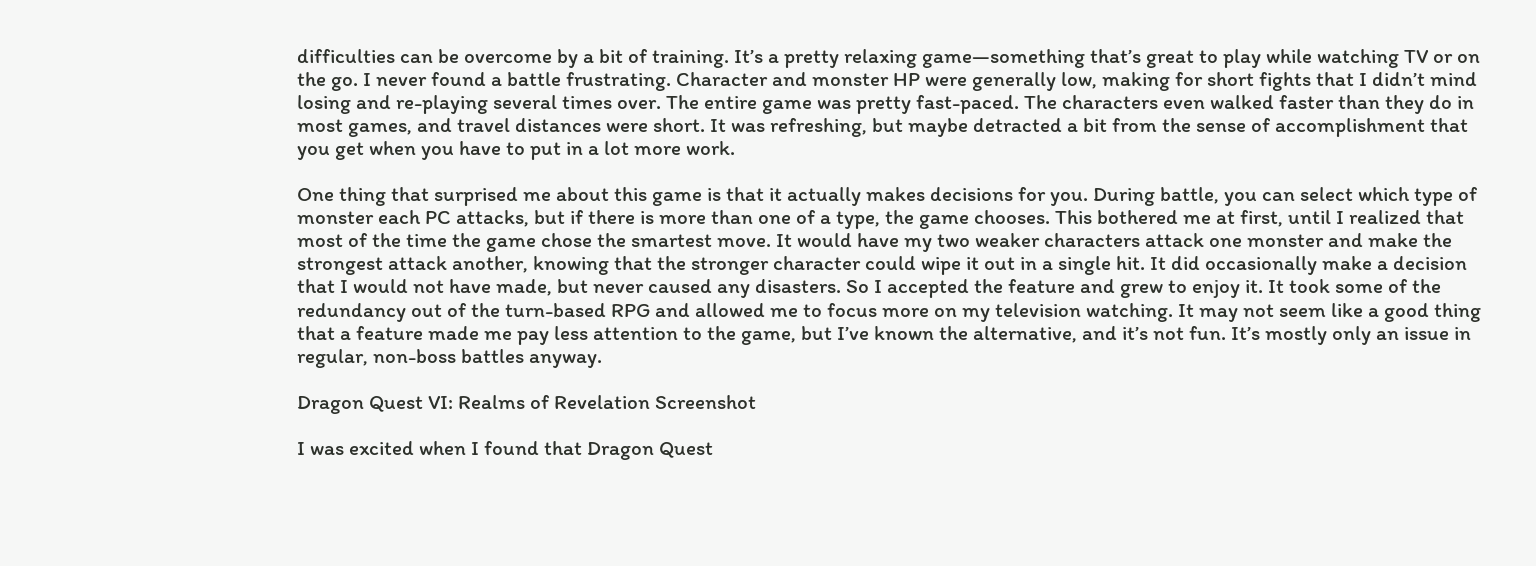difficulties can be overcome by a bit of training. It’s a pretty relaxing game—something that’s great to play while watching TV or on the go. I never found a battle frustrating. Character and monster HP were generally low, making for short fights that I didn’t mind losing and re-playing several times over. The entire game was pretty fast-paced. The characters even walked faster than they do in most games, and travel distances were short. It was refreshing, but maybe detracted a bit from the sense of accomplishment that you get when you have to put in a lot more work.

One thing that surprised me about this game is that it actually makes decisions for you. During battle, you can select which type of monster each PC attacks, but if there is more than one of a type, the game chooses. This bothered me at first, until I realized that most of the time the game chose the smartest move. It would have my two weaker characters attack one monster and make the strongest attack another, knowing that the stronger character could wipe it out in a single hit. It did occasionally make a decision that I would not have made, but never caused any disasters. So I accepted the feature and grew to enjoy it. It took some of the redundancy out of the turn-based RPG and allowed me to focus more on my television watching. It may not seem like a good thing that a feature made me pay less attention to the game, but I’ve known the alternative, and it’s not fun. It’s mostly only an issue in regular, non-boss battles anyway.

Dragon Quest VI: Realms of Revelation Screenshot

I was excited when I found that Dragon Quest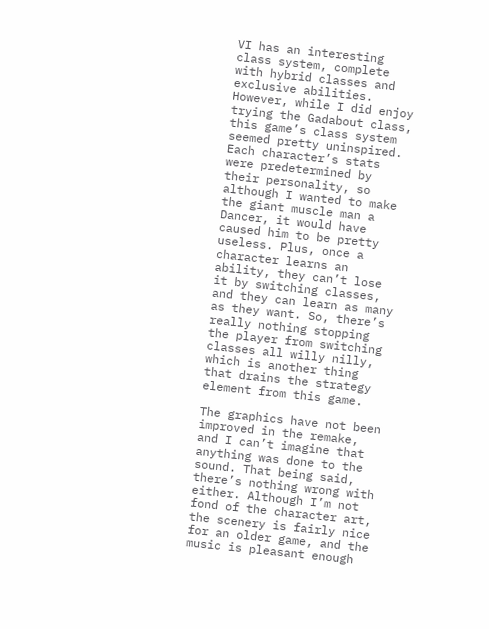VI has an interesting class system, complete with hybrid classes and exclusive abilities. However, while I did enjoy trying the Gadabout class, this game’s class system seemed pretty uninspired. Each character’s stats were predetermined by their personality, so although I wanted to make the giant muscle man a Dancer, it would have caused him to be pretty useless. Plus, once a character learns an ability, they can’t lose it by switching classes, and they can learn as many as they want. So, there’s really nothing stopping the player from switching classes all willy nilly, which is another thing that drains the strategy element from this game.

The graphics have not been improved in the remake, and I can’t imagine that anything was done to the sound. That being said, there’s nothing wrong with either. Although I’m not fond of the character art, the scenery is fairly nice for an older game, and the music is pleasant enough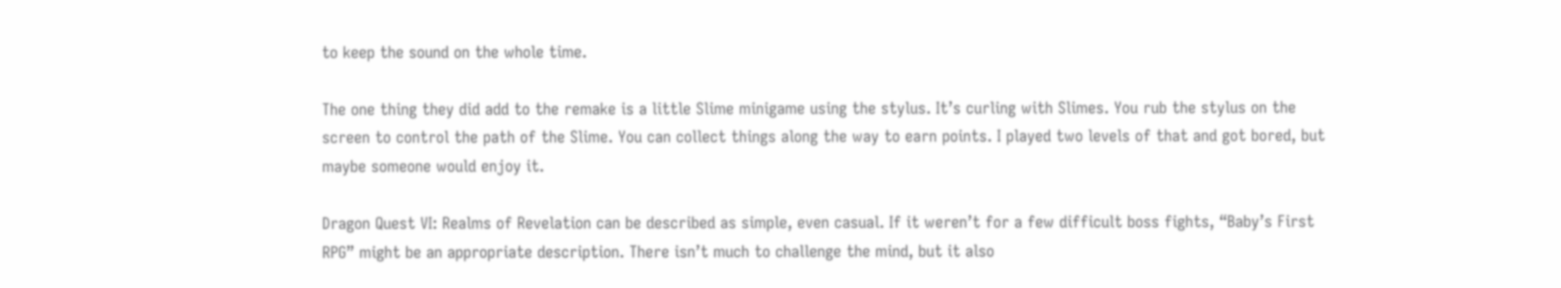to keep the sound on the whole time.

The one thing they did add to the remake is a little Slime minigame using the stylus. It’s curling with Slimes. You rub the stylus on the screen to control the path of the Slime. You can collect things along the way to earn points. I played two levels of that and got bored, but maybe someone would enjoy it.

Dragon Quest VI: Realms of Revelation can be described as simple, even casual. If it weren’t for a few difficult boss fights, “Baby’s First RPG” might be an appropriate description. There isn’t much to challenge the mind, but it also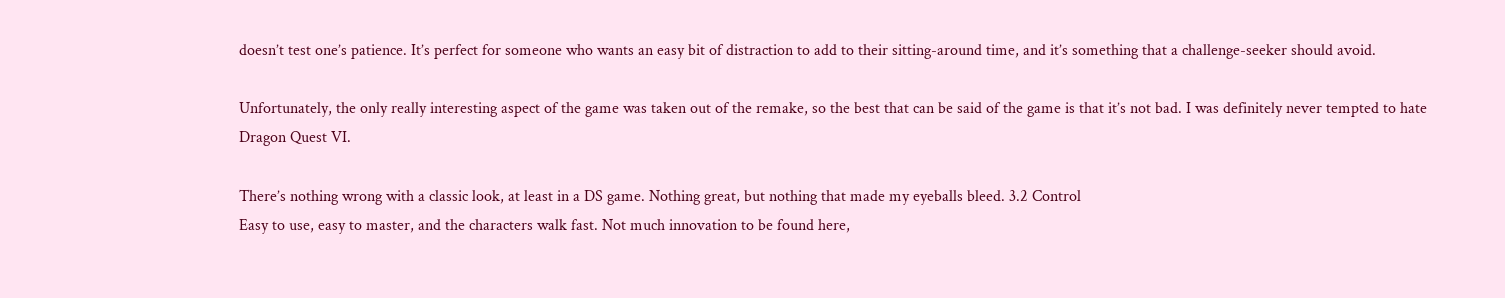doesn’t test one’s patience. It’s perfect for someone who wants an easy bit of distraction to add to their sitting-around time, and it’s something that a challenge-seeker should avoid.

Unfortunately, the only really interesting aspect of the game was taken out of the remake, so the best that can be said of the game is that it’s not bad. I was definitely never tempted to hate Dragon Quest VI.

There’s nothing wrong with a classic look, at least in a DS game. Nothing great, but nothing that made my eyeballs bleed. 3.2 Control
Easy to use, easy to master, and the characters walk fast. Not much innovation to be found here,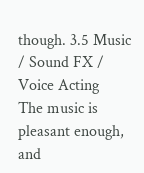though. 3.5 Music / Sound FX / Voice Acting
The music is pleasant enough, and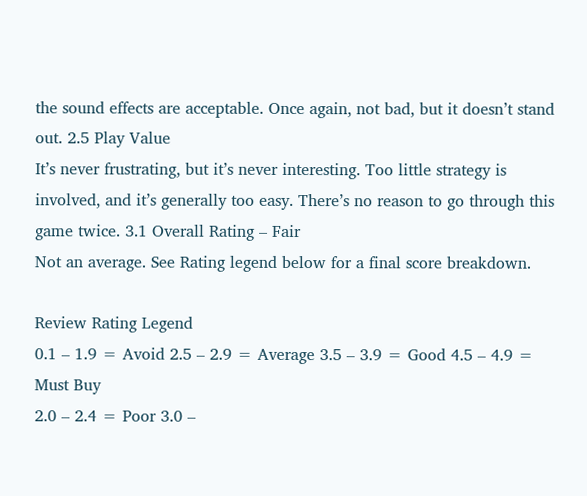the sound effects are acceptable. Once again, not bad, but it doesn’t stand out. 2.5 Play Value
It’s never frustrating, but it’s never interesting. Too little strategy is involved, and it’s generally too easy. There’s no reason to go through this game twice. 3.1 Overall Rating – Fair
Not an average. See Rating legend below for a final score breakdown.

Review Rating Legend
0.1 – 1.9 = Avoid 2.5 – 2.9 = Average 3.5 – 3.9 = Good 4.5 – 4.9 = Must Buy
2.0 – 2.4 = Poor 3.0 –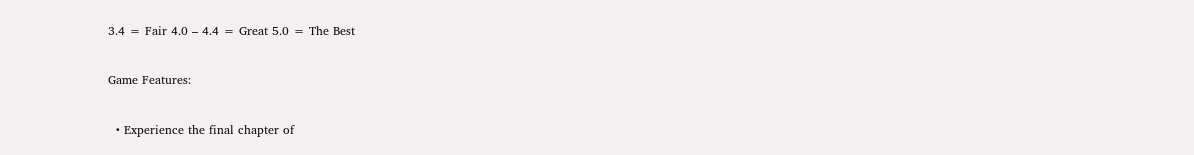3.4 = Fair 4.0 – 4.4 = Great 5.0 = The Best

Game Features:

  • Experience the final chapter of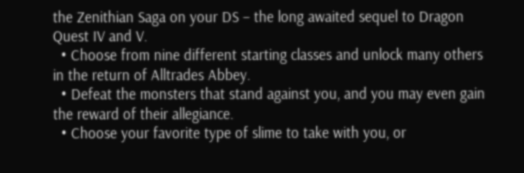the Zenithian Saga on your DS – the long awaited sequel to Dragon Quest IV and V.
  • Choose from nine different starting classes and unlock many others in the return of Alltrades Abbey.
  • Defeat the monsters that stand against you, and you may even gain the reward of their allegiance.
  • Choose your favorite type of slime to take with you, or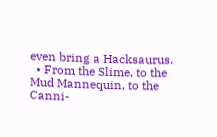even bring a Hacksaurus.
  • From the Slime, to the Mud Mannequin, to the Canni-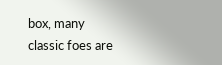box, many classic foes are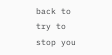back to try to stop you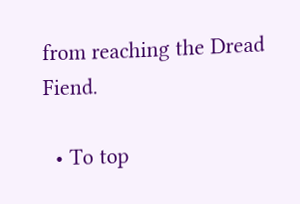from reaching the Dread Fiend.

  • To top